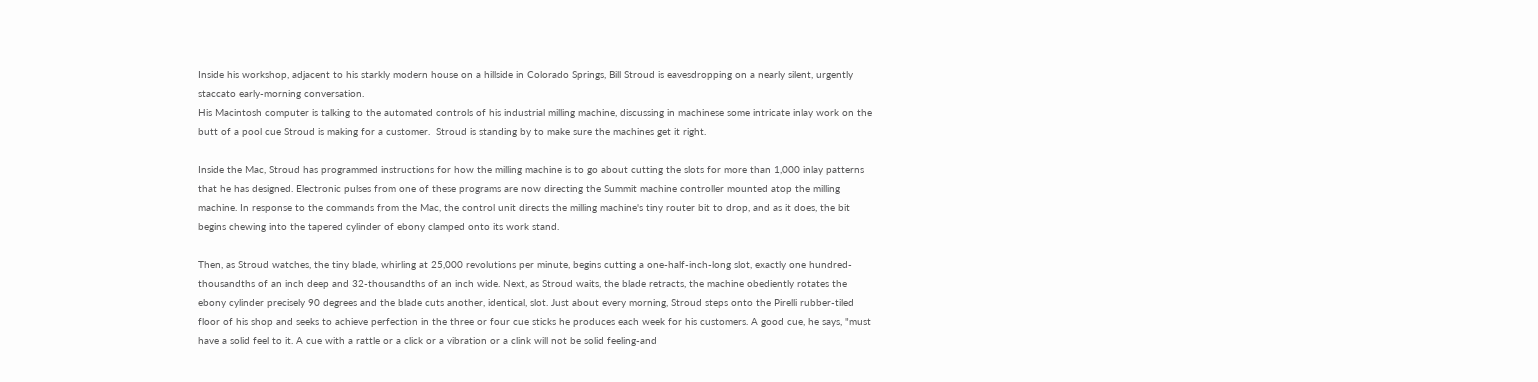Inside his workshop, adjacent to his starkly modern house on a hillside in Colorado Springs, Bill Stroud is eavesdropping on a nearly silent, urgently staccato early-morning conversation.
His Macintosh computer is talking to the automated controls of his industrial milling machine, discussing in machinese some intricate inlay work on the butt of a pool cue Stroud is making for a customer.  Stroud is standing by to make sure the machines get it right.

Inside the Mac, Stroud has programmed instructions for how the milling machine is to go about cutting the slots for more than 1,000 inlay patterns that he has designed. Electronic pulses from one of these programs are now directing the Summit machine controller mounted atop the milling machine. In response to the commands from the Mac, the control unit directs the milling machine's tiny router bit to drop, and as it does, the bit begins chewing into the tapered cylinder of ebony clamped onto its work stand.

Then, as Stroud watches, the tiny blade, whirling at 25,000 revolutions per minute, begins cutting a one-half-inch-long slot, exactly one hundred-thousandths of an inch deep and 32-thousandths of an inch wide. Next, as Stroud waits, the blade retracts, the machine obediently rotates the ebony cylinder precisely 90 degrees and the blade cuts another, identical, slot. Just about every morning, Stroud steps onto the Pirelli rubber-tiled floor of his shop and seeks to achieve perfection in the three or four cue sticks he produces each week for his customers. A good cue, he says, "must have a solid feel to it. A cue with a rattle or a click or a vibration or a clink will not be solid feeling-and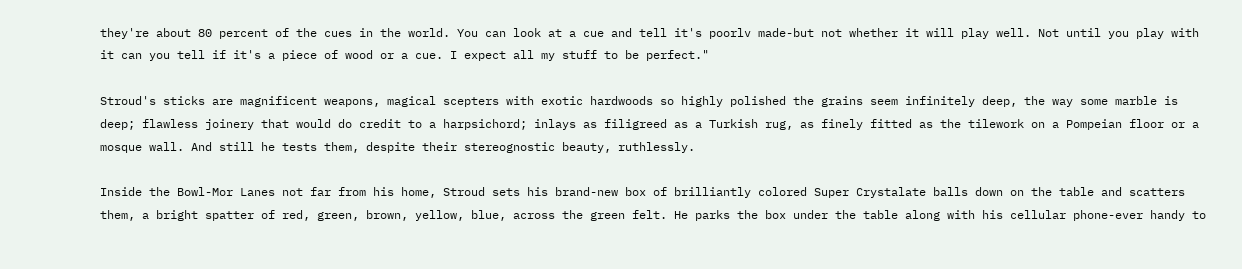they're about 80 percent of the cues in the world. You can look at a cue and tell it's poorlv made-but not whether it will play well. Not until you play with it can you tell if it's a piece of wood or a cue. I expect all my stuff to be perfect."

Stroud's sticks are magnificent weapons, magical scepters with exotic hardwoods so highly polished the grains seem infinitely deep, the way some marble is deep; flawless joinery that would do credit to a harpsichord; inlays as filigreed as a Turkish rug, as finely fitted as the tilework on a Pompeian floor or a mosque wall. And still he tests them, despite their stereognostic beauty, ruthlessly.

Inside the Bowl-Mor Lanes not far from his home, Stroud sets his brand-new box of brilliantly colored Super Crystalate balls down on the table and scatters them, a bright spatter of red, green, brown, yellow, blue, across the green felt. He parks the box under the table along with his cellular phone-ever handy to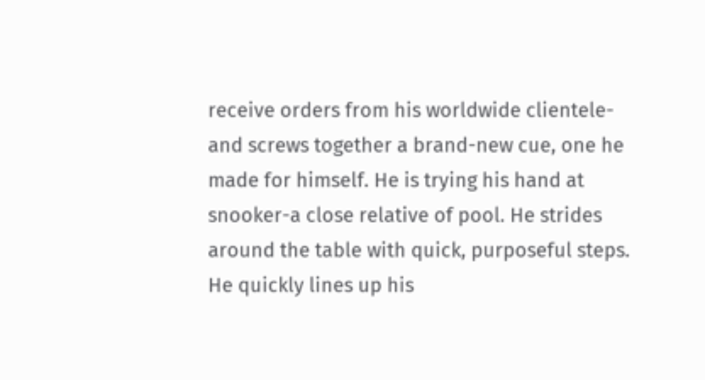receive orders from his worldwide clientele-and screws together a brand-new cue, one he made for himself. He is trying his hand at snooker-a close relative of pool. He strides around the table with quick, purposeful steps. He quickly lines up his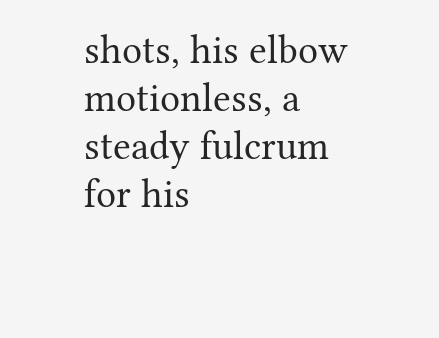shots, his elbow motionless, a steady fulcrum for his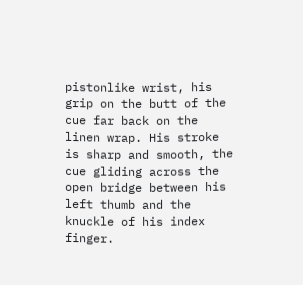pistonlike wrist, his grip on the butt of the cue far back on the linen wrap. His stroke is sharp and smooth, the cue gliding across the open bridge between his left thumb and the knuckle of his index finger.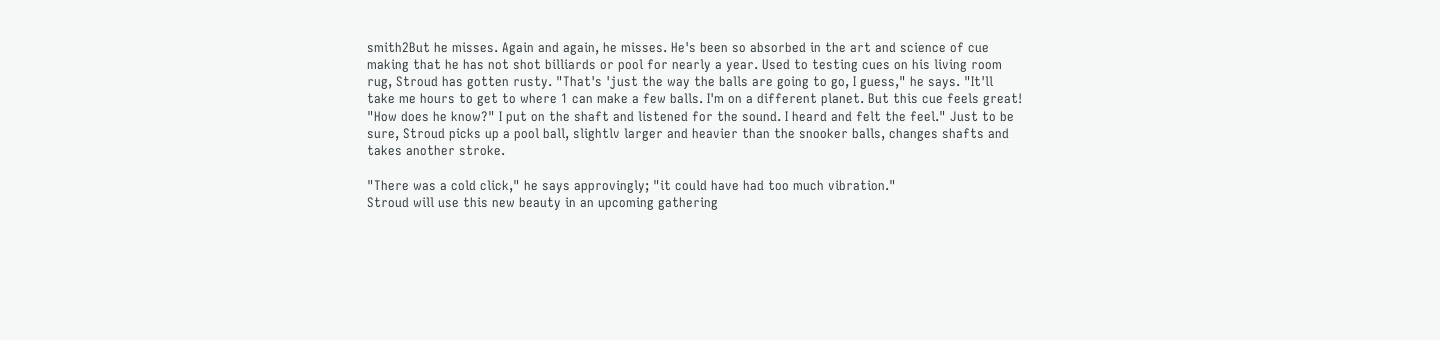smith2But he misses. Again and again, he misses. He's been so absorbed in the art and science of cue making that he has not shot billiards or pool for nearly a year. Used to testing cues on his living room rug, Stroud has gotten rusty. "That's 'just the way the balls are going to go, I guess," he says. "It'll take me hours to get to where 1 can make a few balls. I'm on a different planet. But this cue feels great! "How does he know?" I put on the shaft and listened for the sound. I heard and felt the feel." Just to be sure, Stroud picks up a pool ball, slightlv larger and heavier than the snooker balls, changes shafts and takes another stroke.

"There was a cold click," he says approvingly; "it could have had too much vibration."
Stroud will use this new beauty in an upcoming gathering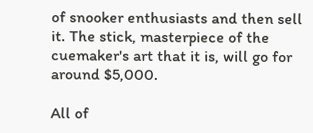of snooker enthusiasts and then sell it. The stick, masterpiece of the cuemaker's art that it is, will go for around $5,000.

All of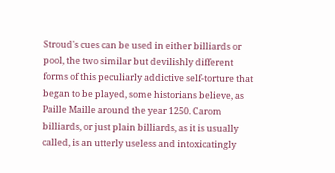Stroud's cues can be used in either billiards or pool, the two similar but devilishly different forms of this peculiarly addictive self-torture that began to be played, some historians believe, as Paille Maille around the year 1250. Carom billiards, or just plain billiards, as it is usually called, is an utterly useless and intoxicatingly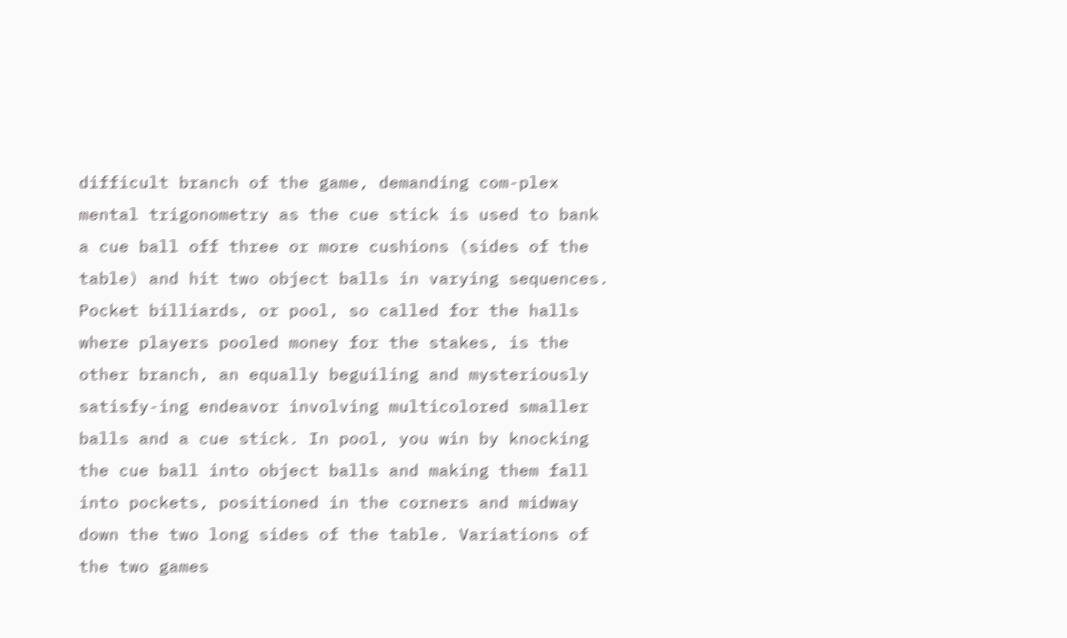difficult branch of the game, demanding com-plex mental trigonometry as the cue stick is used to bank a cue ball off three or more cushions (sides of the table) and hit two object balls in varying sequences. Pocket billiards, or pool, so called for the halls where players pooled money for the stakes, is the other branch, an equally beguiling and mysteriously satisfy-ing endeavor involving multicolored smaller balls and a cue stick. In pool, you win by knocking the cue ball into object balls and making them fall into pockets, positioned in the corners and midway down the two long sides of the table. Variations of the two games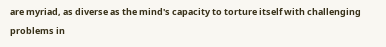are myriad, as diverse as the mind's capacity to torture itself with challenging problems in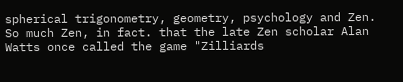spherical trigonometry, geometry, psychology and Zen. So much Zen, in fact. that the late Zen scholar Alan Watts once called the game "Zilliards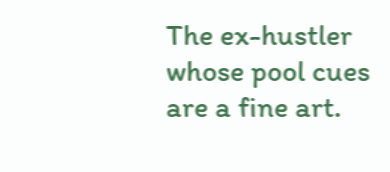The ex-hustler whose pool cues are a fine art.